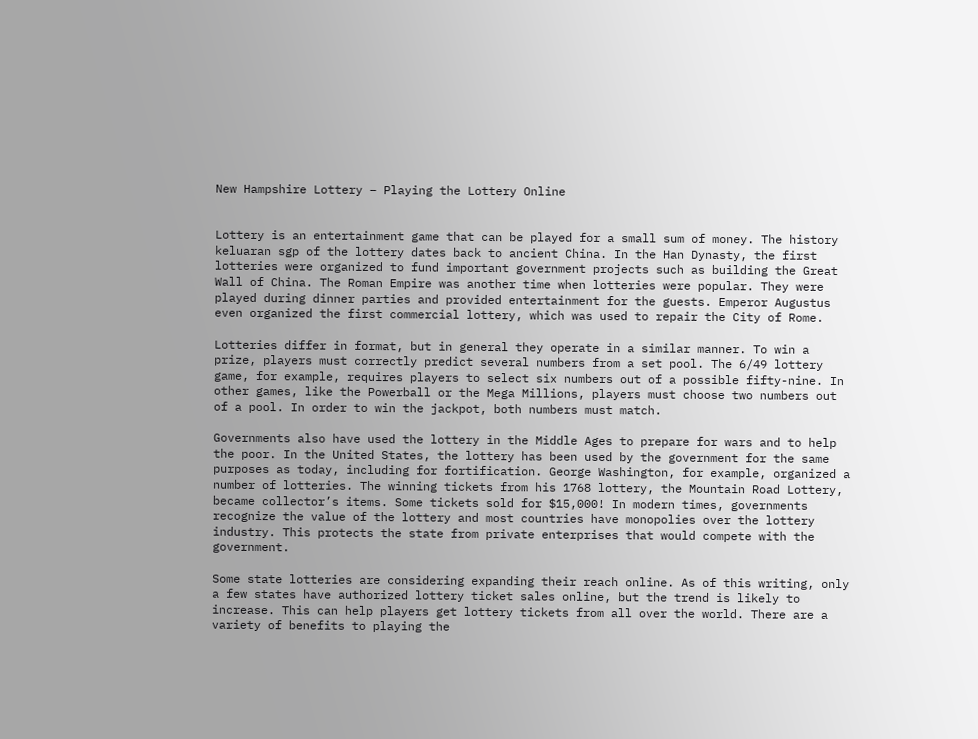New Hampshire Lottery – Playing the Lottery Online


Lottery is an entertainment game that can be played for a small sum of money. The history keluaran sgp of the lottery dates back to ancient China. In the Han Dynasty, the first lotteries were organized to fund important government projects such as building the Great Wall of China. The Roman Empire was another time when lotteries were popular. They were played during dinner parties and provided entertainment for the guests. Emperor Augustus even organized the first commercial lottery, which was used to repair the City of Rome.

Lotteries differ in format, but in general they operate in a similar manner. To win a prize, players must correctly predict several numbers from a set pool. The 6/49 lottery game, for example, requires players to select six numbers out of a possible fifty-nine. In other games, like the Powerball or the Mega Millions, players must choose two numbers out of a pool. In order to win the jackpot, both numbers must match.

Governments also have used the lottery in the Middle Ages to prepare for wars and to help the poor. In the United States, the lottery has been used by the government for the same purposes as today, including for fortification. George Washington, for example, organized a number of lotteries. The winning tickets from his 1768 lottery, the Mountain Road Lottery, became collector’s items. Some tickets sold for $15,000! In modern times, governments recognize the value of the lottery and most countries have monopolies over the lottery industry. This protects the state from private enterprises that would compete with the government.

Some state lotteries are considering expanding their reach online. As of this writing, only a few states have authorized lottery ticket sales online, but the trend is likely to increase. This can help players get lottery tickets from all over the world. There are a variety of benefits to playing the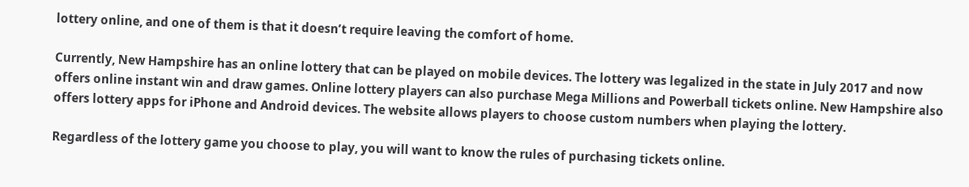lottery online, and one of them is that it doesn’t require leaving the comfort of home.

Currently, New Hampshire has an online lottery that can be played on mobile devices. The lottery was legalized in the state in July 2017 and now offers online instant win and draw games. Online lottery players can also purchase Mega Millions and Powerball tickets online. New Hampshire also offers lottery apps for iPhone and Android devices. The website allows players to choose custom numbers when playing the lottery.

Regardless of the lottery game you choose to play, you will want to know the rules of purchasing tickets online.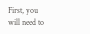First, you will need to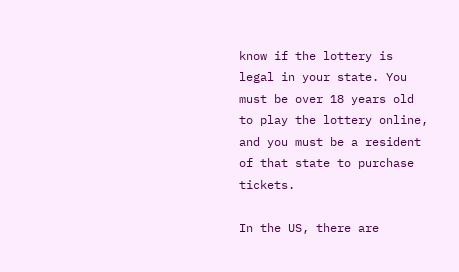know if the lottery is legal in your state. You must be over 18 years old to play the lottery online, and you must be a resident of that state to purchase tickets.

In the US, there are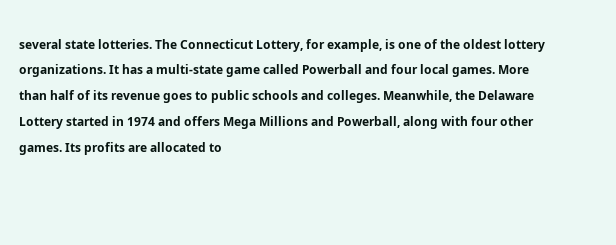several state lotteries. The Connecticut Lottery, for example, is one of the oldest lottery organizations. It has a multi-state game called Powerball and four local games. More than half of its revenue goes to public schools and colleges. Meanwhile, the Delaware Lottery started in 1974 and offers Mega Millions and Powerball, along with four other games. Its profits are allocated to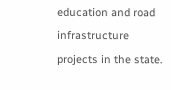education and road infrastructure projects in the state.